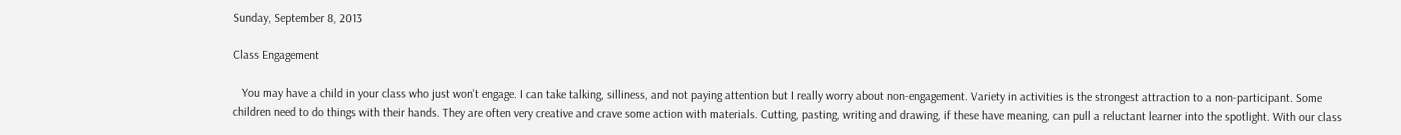Sunday, September 8, 2013

Class Engagement

   You may have a child in your class who just won't engage. I can take talking, silliness, and not paying attention but I really worry about non-engagement. Variety in activities is the strongest attraction to a non-participant. Some children need to do things with their hands. They are often very creative and crave some action with materials. Cutting, pasting, writing and drawing, if these have meaning, can pull a reluctant learner into the spotlight. With our class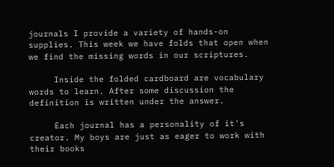journals I provide a variety of hands-on supplies. This week we have folds that open when we find the missing words in our scriptures.

     Inside the folded cardboard are vocabulary words to learn. After some discussion the definition is written under the answer.

     Each journal has a personality of it's creator. My boys are just as eager to work with their books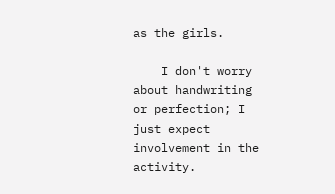as the girls.

    I don't worry about handwriting or perfection; I just expect involvement in the activity.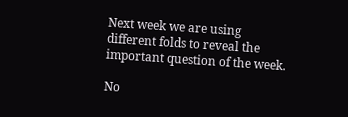Next week we are using different folds to reveal the important question of the week.

No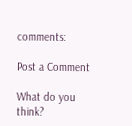comments:

Post a Comment

What do you think?